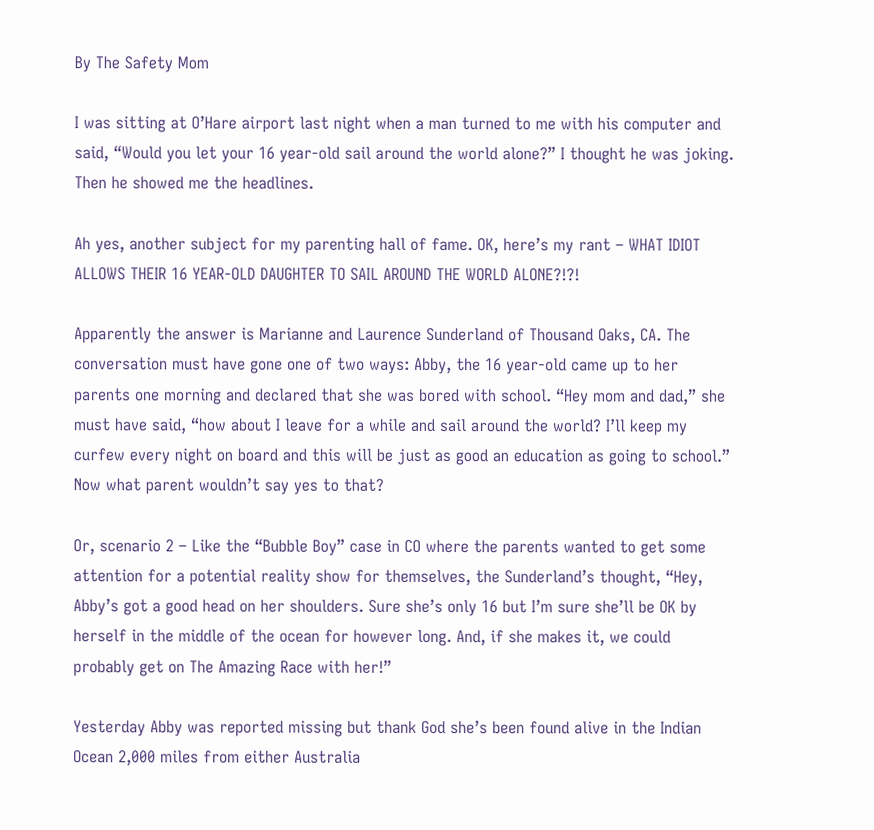By The Safety Mom

I was sitting at O’Hare airport last night when a man turned to me with his computer and said, “Would you let your 16 year-old sail around the world alone?” I thought he was joking. Then he showed me the headlines.

Ah yes, another subject for my parenting hall of fame. OK, here’s my rant – WHAT IDIOT ALLOWS THEIR 16 YEAR-OLD DAUGHTER TO SAIL AROUND THE WORLD ALONE?!?!

Apparently the answer is Marianne and Laurence Sunderland of Thousand Oaks, CA. The conversation must have gone one of two ways: Abby, the 16 year-old came up to her parents one morning and declared that she was bored with school. “Hey mom and dad,” she must have said, “how about I leave for a while and sail around the world? I’ll keep my curfew every night on board and this will be just as good an education as going to school.” Now what parent wouldn’t say yes to that?

Or, scenario 2 – Like the “Bubble Boy” case in CO where the parents wanted to get some attention for a potential reality show for themselves, the Sunderland’s thought, “Hey, Abby’s got a good head on her shoulders. Sure she’s only 16 but I’m sure she’ll be OK by herself in the middle of the ocean for however long. And, if she makes it, we could probably get on The Amazing Race with her!”

Yesterday Abby was reported missing but thank God she’s been found alive in the Indian Ocean 2,000 miles from either Australia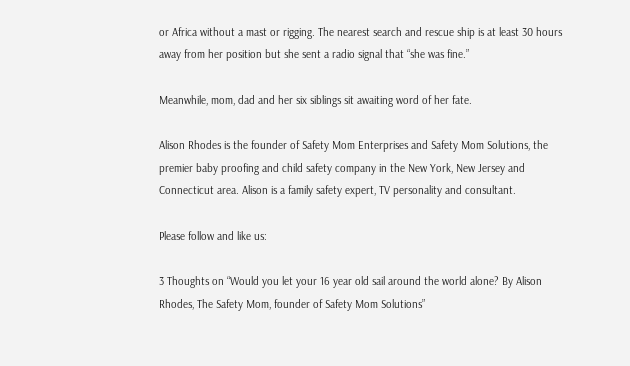or Africa without a mast or rigging. The nearest search and rescue ship is at least 30 hours away from her position but she sent a radio signal that “she was fine.”

Meanwhile, mom, dad and her six siblings sit awaiting word of her fate.

Alison Rhodes is the founder of Safety Mom Enterprises and Safety Mom Solutions, the premier baby proofing and child safety company in the New York, New Jersey and Connecticut area. Alison is a family safety expert, TV personality and consultant.

Please follow and like us:

3 Thoughts on “Would you let your 16 year old sail around the world alone? By Alison Rhodes, The Safety Mom, founder of Safety Mom Solutions”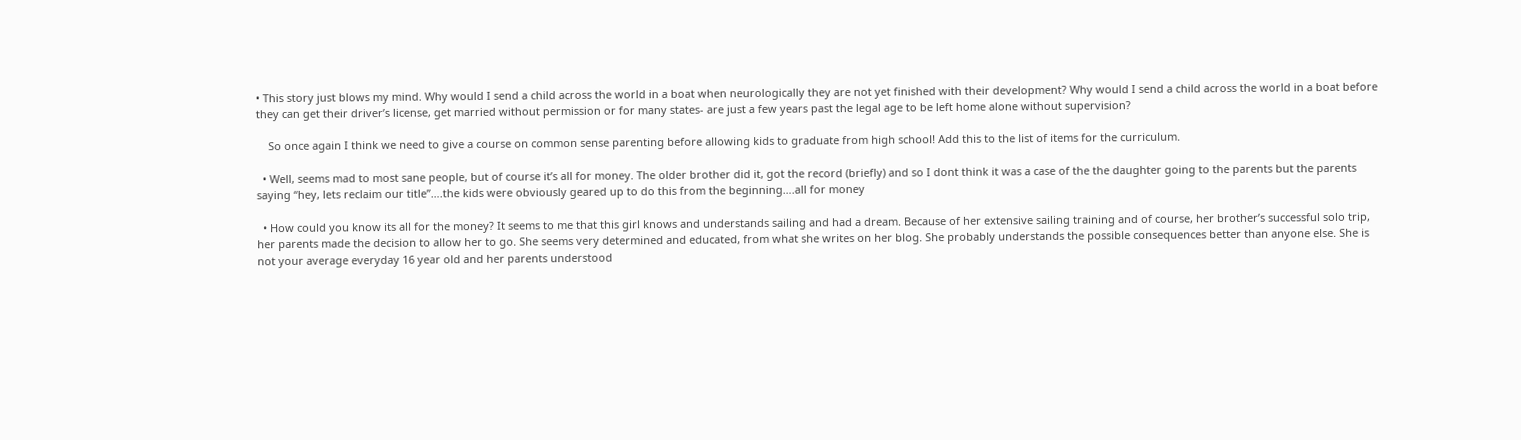• This story just blows my mind. Why would I send a child across the world in a boat when neurologically they are not yet finished with their development? Why would I send a child across the world in a boat before they can get their driver’s license, get married without permission or for many states- are just a few years past the legal age to be left home alone without supervision?

    So once again I think we need to give a course on common sense parenting before allowing kids to graduate from high school! Add this to the list of items for the curriculum.

  • Well, seems mad to most sane people, but of course it’s all for money. The older brother did it, got the record (briefly) and so I dont think it was a case of the the daughter going to the parents but the parents saying “hey, lets reclaim our title”….the kids were obviously geared up to do this from the beginning….all for money

  • How could you know its all for the money? It seems to me that this girl knows and understands sailing and had a dream. Because of her extensive sailing training and of course, her brother’s successful solo trip, her parents made the decision to allow her to go. She seems very determined and educated, from what she writes on her blog. She probably understands the possible consequences better than anyone else. She is not your average everyday 16 year old and her parents understood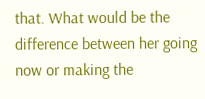that. What would be the difference between her going now or making the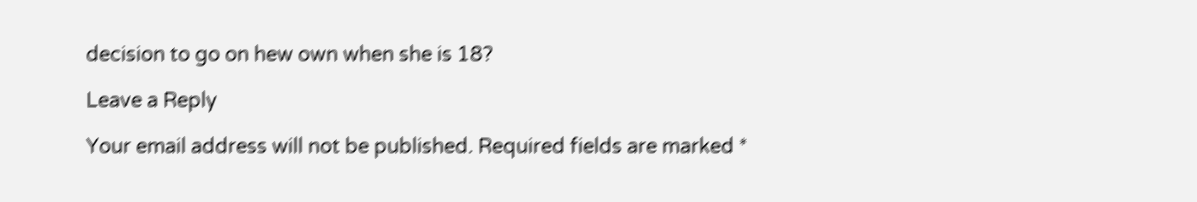decision to go on hew own when she is 18?

Leave a Reply

Your email address will not be published. Required fields are marked *